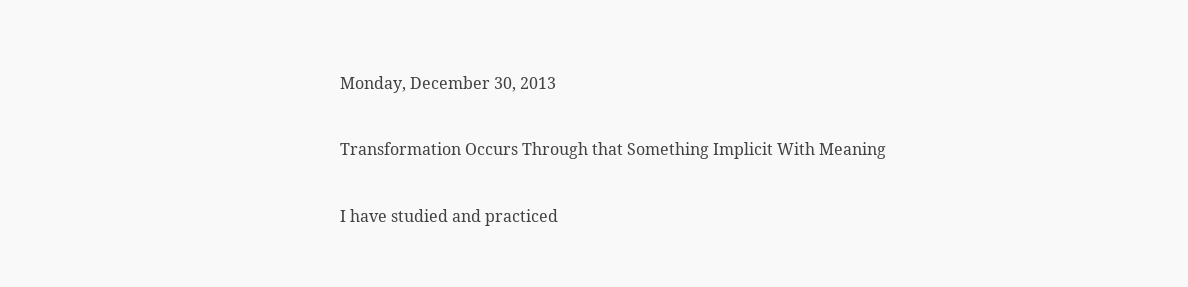Monday, December 30, 2013

Transformation Occurs Through that Something Implicit With Meaning

I have studied and practiced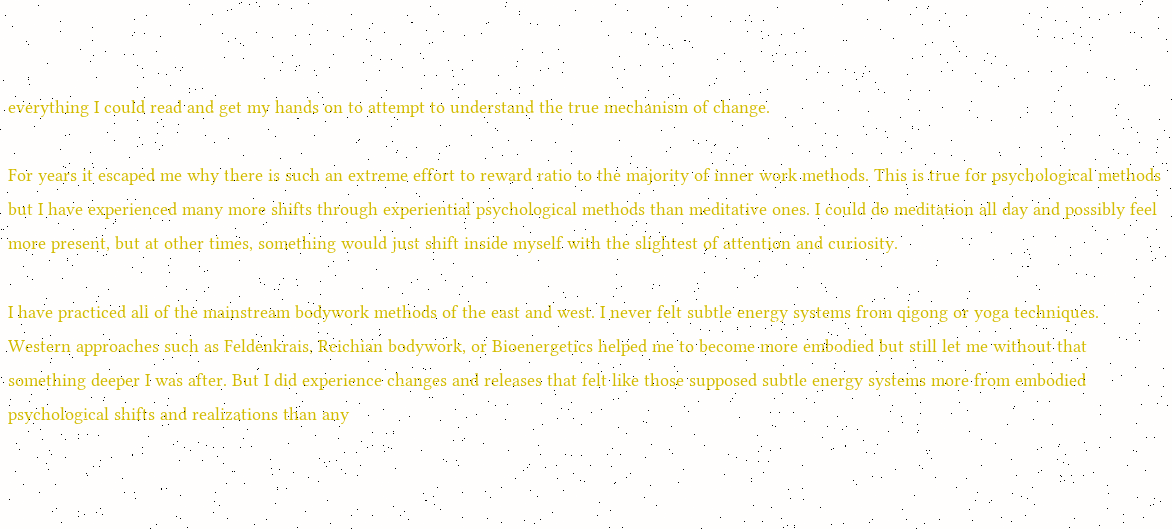everything I could read and get my hands on to attempt to understand the true mechanism of change.

For years it escaped me why there is such an extreme effort to reward ratio to the majority of inner work methods. This is true for psychological methods but I have experienced many more shifts through experiential psychological methods than meditative ones. I could do meditation all day and possibly feel more present, but at other times, something would just shift inside myself with the slightest of attention and curiosity.

I have practiced all of the mainstream bodywork methods of the east and west. I never felt subtle energy systems from qigong or yoga techniques. Western approaches such as Feldenkrais, Reichian bodywork, or Bioenergetics helped me to become more embodied but still let me without that something deeper I was after. But I did experience changes and releases that felt like those supposed subtle energy systems more from embodied psychological shifts and realizations than any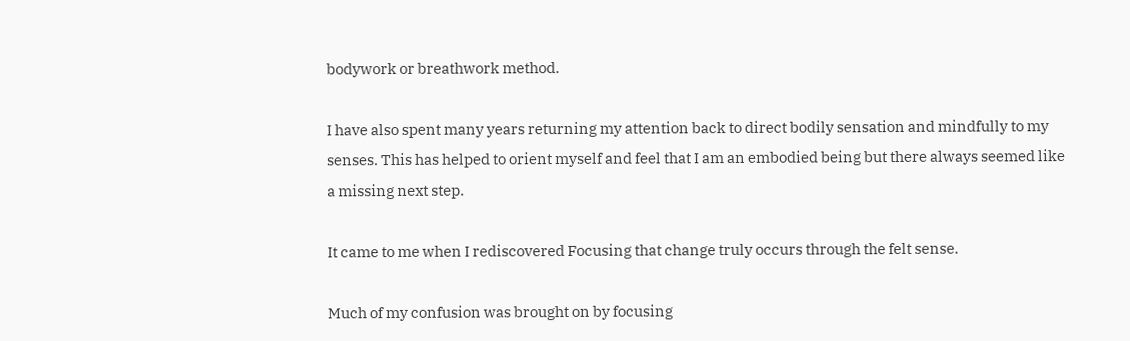bodywork or breathwork method.

I have also spent many years returning my attention back to direct bodily sensation and mindfully to my senses. This has helped to orient myself and feel that I am an embodied being but there always seemed like a missing next step.

It came to me when I rediscovered Focusing that change truly occurs through the felt sense.

Much of my confusion was brought on by focusing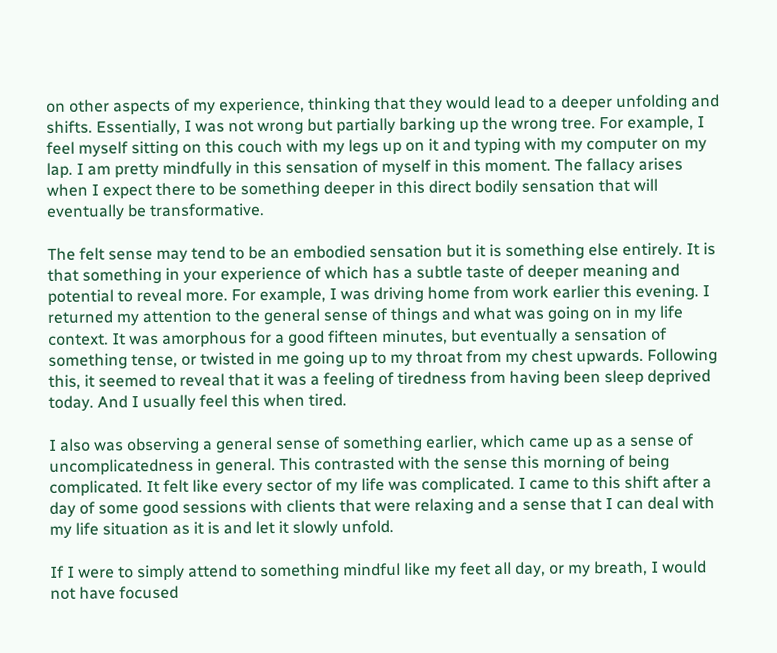on other aspects of my experience, thinking that they would lead to a deeper unfolding and shifts. Essentially, I was not wrong but partially barking up the wrong tree. For example, I feel myself sitting on this couch with my legs up on it and typing with my computer on my lap. I am pretty mindfully in this sensation of myself in this moment. The fallacy arises when I expect there to be something deeper in this direct bodily sensation that will eventually be transformative.

The felt sense may tend to be an embodied sensation but it is something else entirely. It is that something in your experience of which has a subtle taste of deeper meaning and potential to reveal more. For example, I was driving home from work earlier this evening. I returned my attention to the general sense of things and what was going on in my life context. It was amorphous for a good fifteen minutes, but eventually a sensation of something tense, or twisted in me going up to my throat from my chest upwards. Following this, it seemed to reveal that it was a feeling of tiredness from having been sleep deprived today. And I usually feel this when tired.

I also was observing a general sense of something earlier, which came up as a sense of uncomplicatedness in general. This contrasted with the sense this morning of being complicated. It felt like every sector of my life was complicated. I came to this shift after a day of some good sessions with clients that were relaxing and a sense that I can deal with my life situation as it is and let it slowly unfold.

If I were to simply attend to something mindful like my feet all day, or my breath, I would not have focused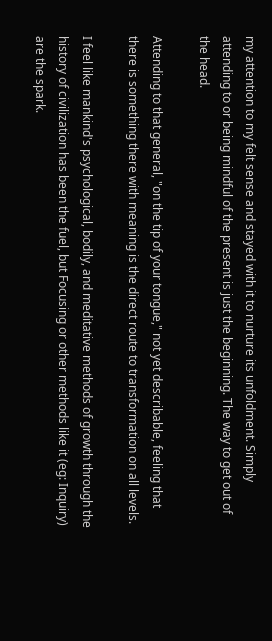my attention to my felt sense and stayed with it to nurture its unfoldment. Simply attending to or being mindful of the present is just the beginning. The way to get out of the head.

Attending to that general, "on the tip of your tongue," not yet describable, feeling that there is something there with meaning is the direct route to transformation on all levels.

I feel like mankind's psychological, bodily, and meditative methods of growth through the history of civilization has been the fuel, but Focusing or other methods like it (eg: Inquiry) are the spark.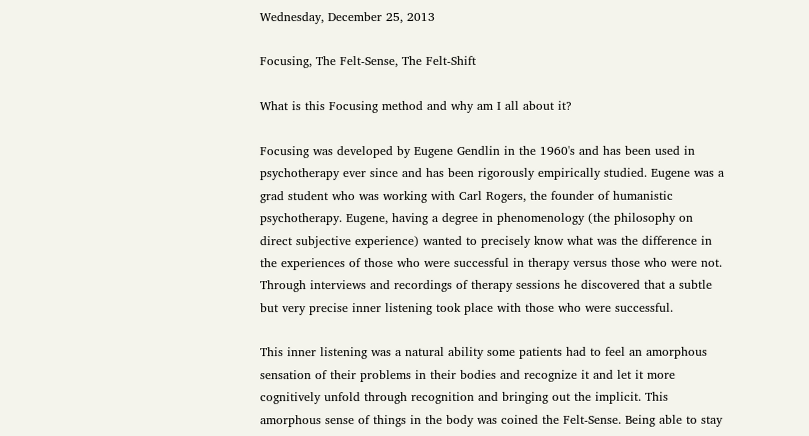Wednesday, December 25, 2013

Focusing, The Felt-Sense, The Felt-Shift

What is this Focusing method and why am I all about it?

Focusing was developed by Eugene Gendlin in the 1960's and has been used in psychotherapy ever since and has been rigorously empirically studied. Eugene was a grad student who was working with Carl Rogers, the founder of humanistic psychotherapy. Eugene, having a degree in phenomenology (the philosophy on direct subjective experience) wanted to precisely know what was the difference in the experiences of those who were successful in therapy versus those who were not. Through interviews and recordings of therapy sessions he discovered that a subtle but very precise inner listening took place with those who were successful.

This inner listening was a natural ability some patients had to feel an amorphous sensation of their problems in their bodies and recognize it and let it more cognitively unfold through recognition and bringing out the implicit. This amorphous sense of things in the body was coined the Felt-Sense. Being able to stay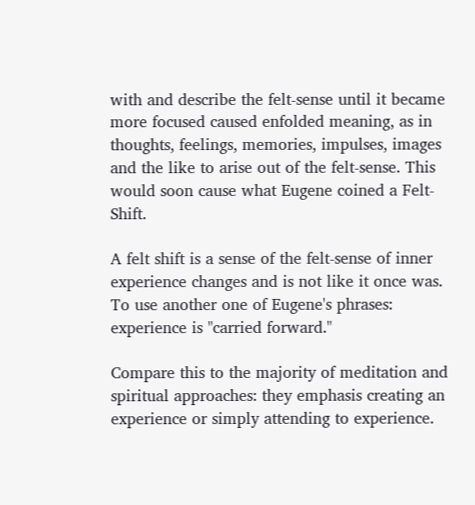with and describe the felt-sense until it became more focused caused enfolded meaning, as in thoughts, feelings, memories, impulses, images and the like to arise out of the felt-sense. This would soon cause what Eugene coined a Felt-Shift.

A felt shift is a sense of the felt-sense of inner experience changes and is not like it once was. To use another one of Eugene's phrases: experience is "carried forward."

Compare this to the majority of meditation and spiritual approaches: they emphasis creating an experience or simply attending to experience.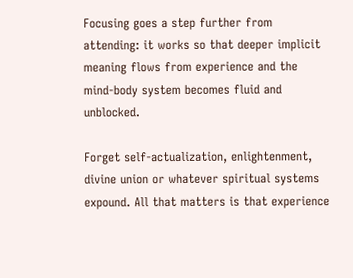Focusing goes a step further from attending: it works so that deeper implicit meaning flows from experience and the mind-body system becomes fluid and unblocked.

Forget self-actualization, enlightenment, divine union or whatever spiritual systems expound. All that matters is that experience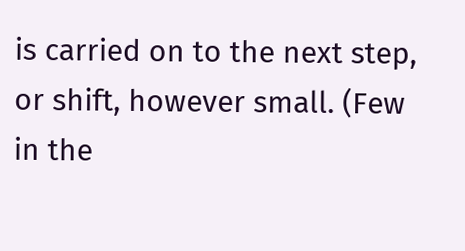is carried on to the next step, or shift, however small. (Few in the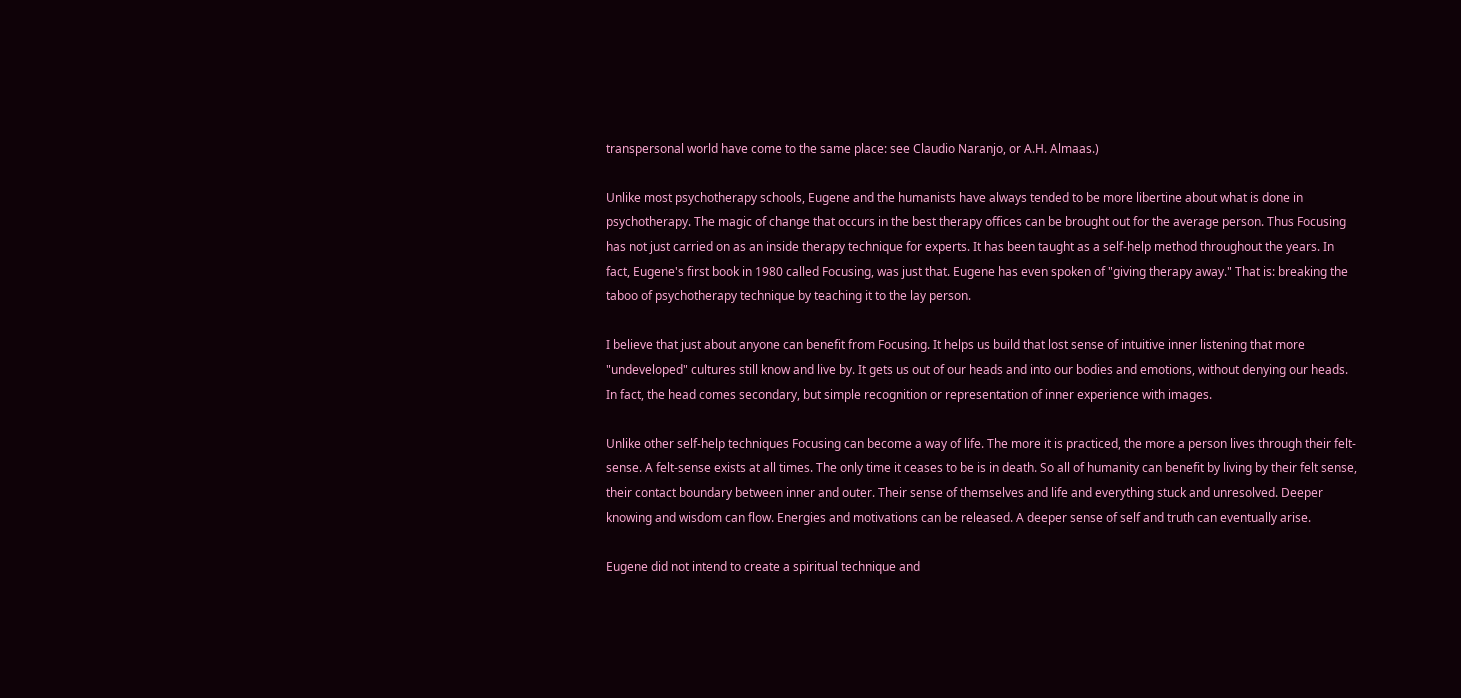transpersonal world have come to the same place: see Claudio Naranjo, or A.H. Almaas.)

Unlike most psychotherapy schools, Eugene and the humanists have always tended to be more libertine about what is done in psychotherapy. The magic of change that occurs in the best therapy offices can be brought out for the average person. Thus Focusing has not just carried on as an inside therapy technique for experts. It has been taught as a self-help method throughout the years. In fact, Eugene's first book in 1980 called Focusing, was just that. Eugene has even spoken of "giving therapy away." That is: breaking the taboo of psychotherapy technique by teaching it to the lay person.

I believe that just about anyone can benefit from Focusing. It helps us build that lost sense of intuitive inner listening that more "undeveloped" cultures still know and live by. It gets us out of our heads and into our bodies and emotions, without denying our heads. In fact, the head comes secondary, but simple recognition or representation of inner experience with images.

Unlike other self-help techniques Focusing can become a way of life. The more it is practiced, the more a person lives through their felt-sense. A felt-sense exists at all times. The only time it ceases to be is in death. So all of humanity can benefit by living by their felt sense, their contact boundary between inner and outer. Their sense of themselves and life and everything stuck and unresolved. Deeper knowing and wisdom can flow. Energies and motivations can be released. A deeper sense of self and truth can eventually arise.

Eugene did not intend to create a spiritual technique and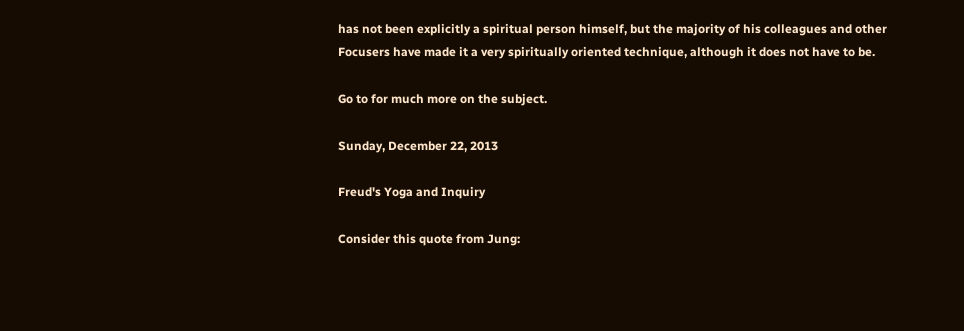has not been explicitly a spiritual person himself, but the majority of his colleagues and other Focusers have made it a very spiritually oriented technique, although it does not have to be.

Go to for much more on the subject.

Sunday, December 22, 2013

Freud's Yoga and Inquiry

Consider this quote from Jung: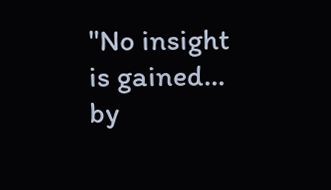"No insight is gained... by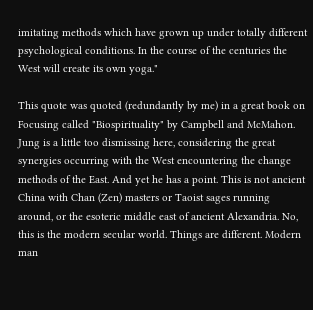imitating methods which have grown up under totally different psychological conditions. In the course of the centuries the West will create its own yoga."

This quote was quoted (redundantly by me) in a great book on Focusing called "Biospirituality" by Campbell and McMahon. Jung is a little too dismissing here, considering the great synergies occurring with the West encountering the change methods of the East. And yet he has a point. This is not ancient China with Chan (Zen) masters or Taoist sages running around, or the esoteric middle east of ancient Alexandria. No, this is the modern secular world. Things are different. Modern man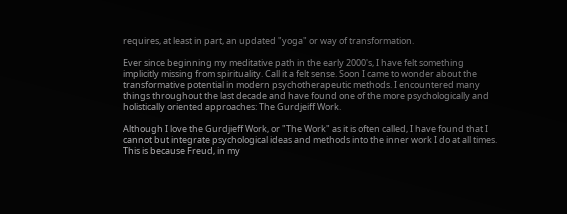requires, at least in part, an updated "yoga" or way of transformation.

Ever since beginning my meditative path in the early 2000's, I have felt something implicitly missing from spirituality. Call it a felt sense. Soon I came to wonder about the transformative potential in modern psychotherapeutic methods. I encountered many things throughout the last decade and have found one of the more psychologically and holistically oriented approaches: The Gurdjeiff Work.

Although I love the Gurdjieff Work, or "The Work" as it is often called, I have found that I cannot but integrate psychological ideas and methods into the inner work I do at all times.
This is because Freud, in my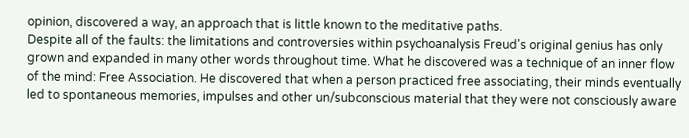opinion, discovered a way, an approach that is little known to the meditative paths.
Despite all of the faults: the limitations and controversies within psychoanalysis Freud's original genius has only grown and expanded in many other words throughout time. What he discovered was a technique of an inner flow of the mind: Free Association. He discovered that when a person practiced free associating, their minds eventually led to spontaneous memories, impulses and other un/subconscious material that they were not consciously aware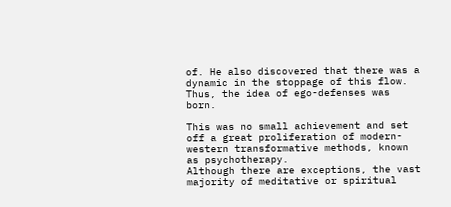of. He also discovered that there was a dynamic in the stoppage of this flow. Thus, the idea of ego-defenses was born.

This was no small achievement and set off a great proliferation of modern-western transformative methods, known as psychotherapy.
Although there are exceptions, the vast majority of meditative or spiritual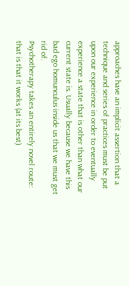approaches have an implicit assertion that a technique and series of practices must be put upon our experience in order to eventually experience a state that is other than what our current state is. Usually because we have this bad ego homunculus inside us that we must get rid of.
Psychotherapy takes an entirely novel route: that is that it works (at its best)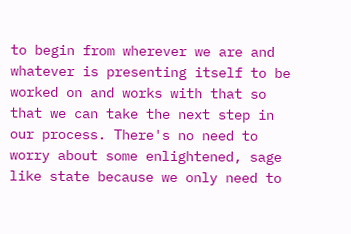to begin from wherever we are and whatever is presenting itself to be worked on and works with that so that we can take the next step in our process. There's no need to worry about some enlightened, sage like state because we only need to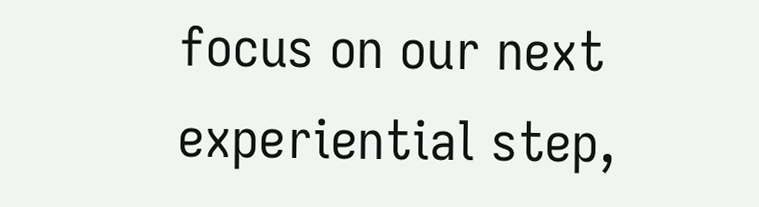focus on our next experiential step,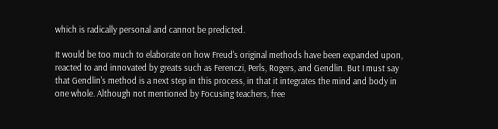which is radically personal and cannot be predicted.

It would be too much to elaborate on how Freud's original methods have been expanded upon, reacted to and innovated by greats such as Ferenczi, Perls, Rogers, and Gendlin. But I must say that Gendlin's method is a next step in this process, in that it integrates the mind and body in one whole. Although not mentioned by Focusing teachers, free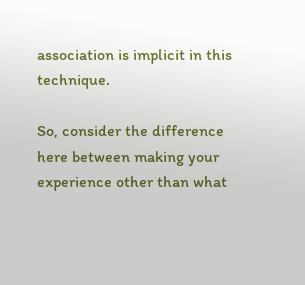association is implicit in this technique.

So, consider the difference here between making your experience other than what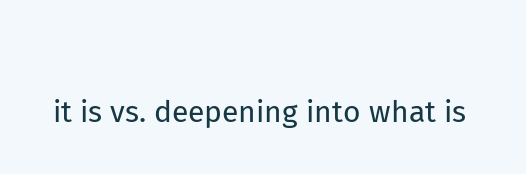it is vs. deepening into what is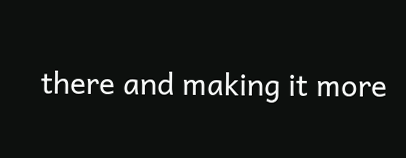there and making it more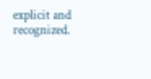explicit and recognized.